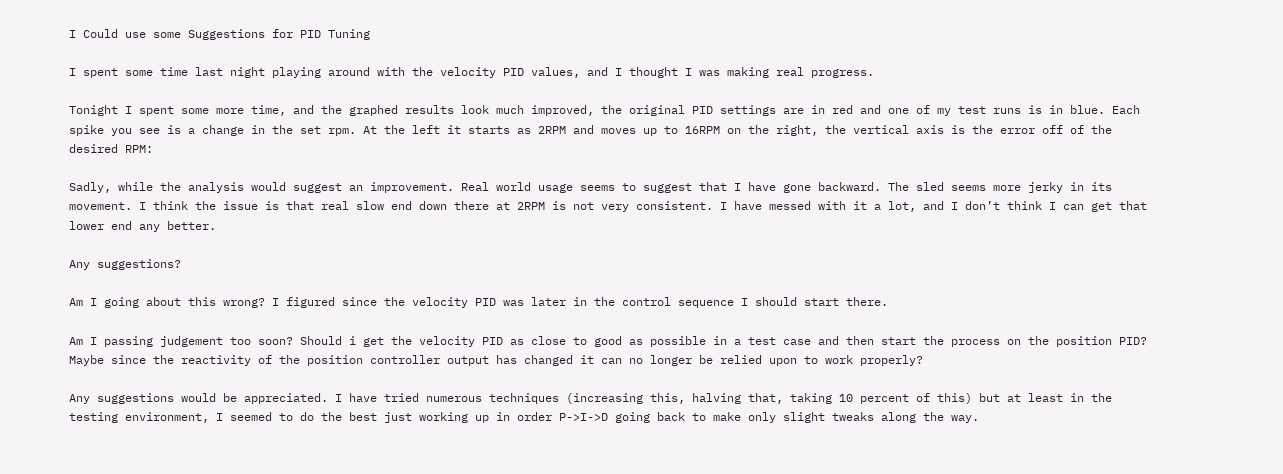I Could use some Suggestions for PID Tuning

I spent some time last night playing around with the velocity PID values, and I thought I was making real progress.

Tonight I spent some more time, and the graphed results look much improved, the original PID settings are in red and one of my test runs is in blue. Each spike you see is a change in the set rpm. At the left it starts as 2RPM and moves up to 16RPM on the right, the vertical axis is the error off of the desired RPM:

Sadly, while the analysis would suggest an improvement. Real world usage seems to suggest that I have gone backward. The sled seems more jerky in its movement. I think the issue is that real slow end down there at 2RPM is not very consistent. I have messed with it a lot, and I don’t think I can get that lower end any better.

Any suggestions?

Am I going about this wrong? I figured since the velocity PID was later in the control sequence I should start there.

Am I passing judgement too soon? Should i get the velocity PID as close to good as possible in a test case and then start the process on the position PID? Maybe since the reactivity of the position controller output has changed it can no longer be relied upon to work properly?

Any suggestions would be appreciated. I have tried numerous techniques (increasing this, halving that, taking 10 percent of this) but at least in the testing environment, I seemed to do the best just working up in order P->I->D going back to make only slight tweaks along the way.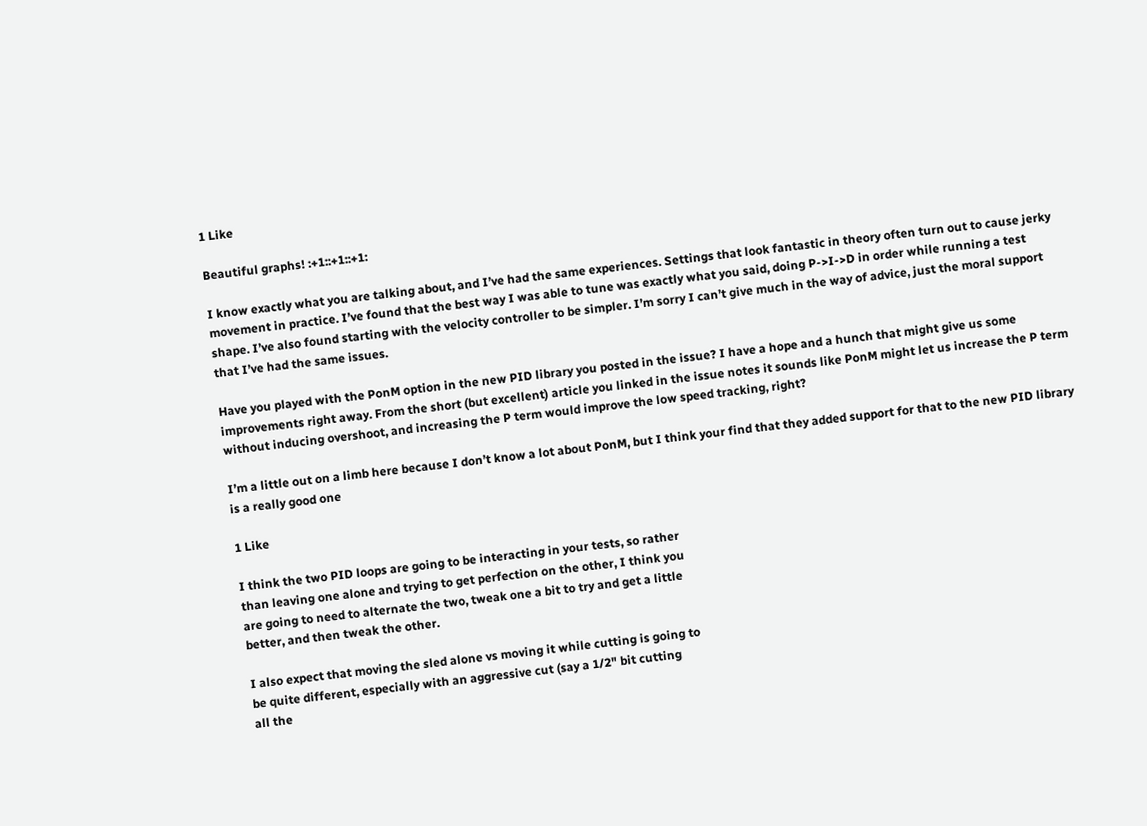1 Like

Beautiful graphs! :+1::+1::+1:

I know exactly what you are talking about, and I’ve had the same experiences. Settings that look fantastic in theory often turn out to cause jerky movement in practice. I’ve found that the best way I was able to tune was exactly what you said, doing P->I->D in order while running a test shape. I’ve also found starting with the velocity controller to be simpler. I’m sorry I can’t give much in the way of advice, just the moral support that I’ve had the same issues.

Have you played with the PonM option in the new PID library you posted in the issue? I have a hope and a hunch that might give us some improvements right away. From the short (but excellent) article you linked in the issue notes it sounds like PonM might let us increase the P term without inducing overshoot, and increasing the P term would improve the low speed tracking, right?

I’m a little out on a limb here because I don’t know a lot about PonM, but I think your find that they added support for that to the new PID library is a really good one

1 Like

I think the two PID loops are going to be interacting in your tests, so rather
than leaving one alone and trying to get perfection on the other, I think you
are going to need to alternate the two, tweak one a bit to try and get a little
better, and then tweak the other.

I also expect that moving the sled alone vs moving it while cutting is going to
be quite different, especially with an aggressive cut (say a 1/2" bit cutting
all the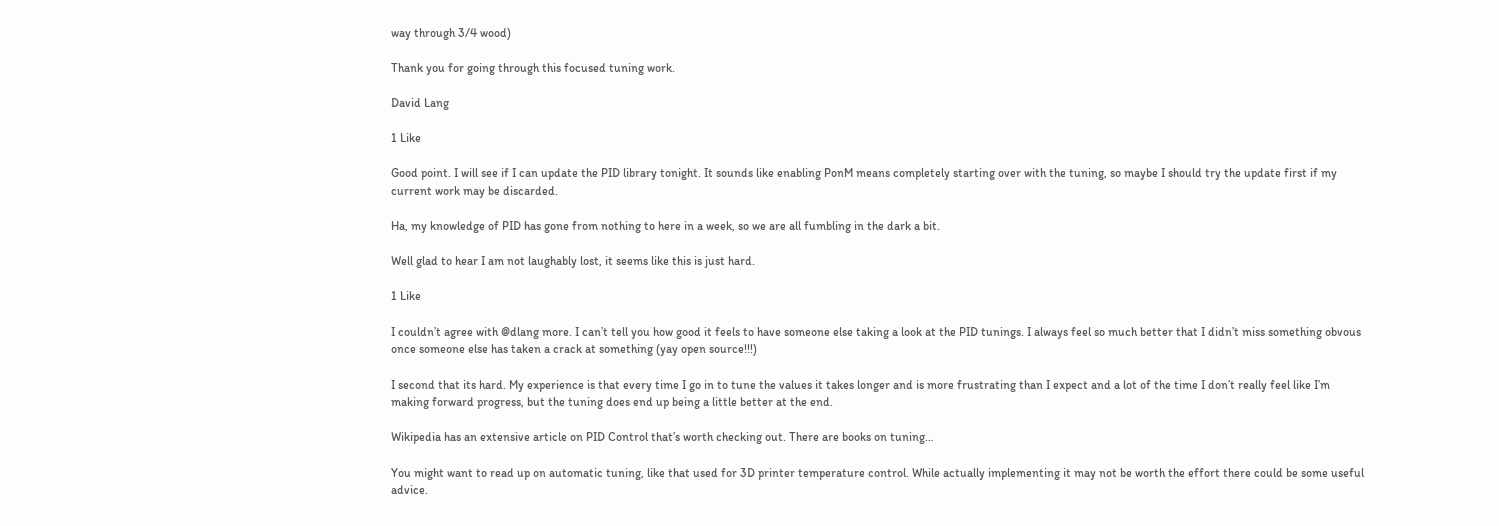way through 3/4 wood)

Thank you for going through this focused tuning work.

David Lang

1 Like

Good point. I will see if I can update the PID library tonight. It sounds like enabling PonM means completely starting over with the tuning, so maybe I should try the update first if my current work may be discarded.

Ha, my knowledge of PID has gone from nothing to here in a week, so we are all fumbling in the dark a bit.

Well glad to hear I am not laughably lost, it seems like this is just hard.

1 Like

I couldn’t agree with @dlang more. I can’t tell you how good it feels to have someone else taking a look at the PID tunings. I always feel so much better that I didn’t miss something obvous once someone else has taken a crack at something (yay open source!!!)

I second that its hard. My experience is that every time I go in to tune the values it takes longer and is more frustrating than I expect and a lot of the time I don’t really feel like I’m making forward progress, but the tuning does end up being a little better at the end.

Wikipedia has an extensive article on PID Control that’s worth checking out. There are books on tuning…

You might want to read up on automatic tuning, like that used for 3D printer temperature control. While actually implementing it may not be worth the effort there could be some useful advice.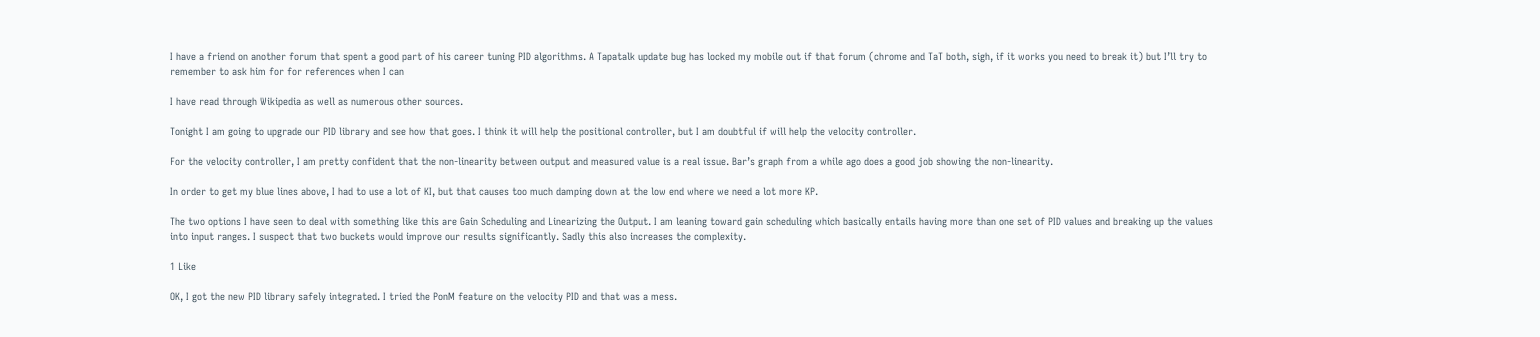I have a friend on another forum that spent a good part of his career tuning PID algorithms. A Tapatalk update bug has locked my mobile out if that forum (chrome and TaT both, sigh, if it works you need to break it) but I’ll try to remember to ask him for for references when I can

I have read through Wikipedia as well as numerous other sources.

Tonight I am going to upgrade our PID library and see how that goes. I think it will help the positional controller, but I am doubtful if will help the velocity controller.

For the velocity controller, I am pretty confident that the non-linearity between output and measured value is a real issue. Bar’s graph from a while ago does a good job showing the non-linearity.

In order to get my blue lines above, I had to use a lot of KI, but that causes too much damping down at the low end where we need a lot more KP.

The two options I have seen to deal with something like this are Gain Scheduling and Linearizing the Output. I am leaning toward gain scheduling which basically entails having more than one set of PID values and breaking up the values into input ranges. I suspect that two buckets would improve our results significantly. Sadly this also increases the complexity.

1 Like

OK, I got the new PID library safely integrated. I tried the PonM feature on the velocity PID and that was a mess.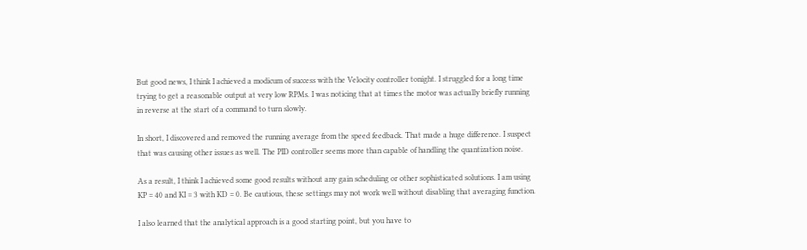But good news, I think I achieved a modicum of success with the Velocity controller tonight. I struggled for a long time trying to get a reasonable output at very low RPMs. I was noticing that at times the motor was actually briefly running in reverse at the start of a command to turn slowly.

In short, I discovered and removed the running average from the speed feedback. That made a huge difference. I suspect that was causing other issues as well. The PID controller seems more than capable of handling the quantization noise.

As a result, I think I achieved some good results without any gain scheduling or other sophisticated solutions. I am using KP = 40 and KI = 3 with KD = 0. Be cautious, these settings may not work well without disabling that averaging function.

I also learned that the analytical approach is a good starting point, but you have to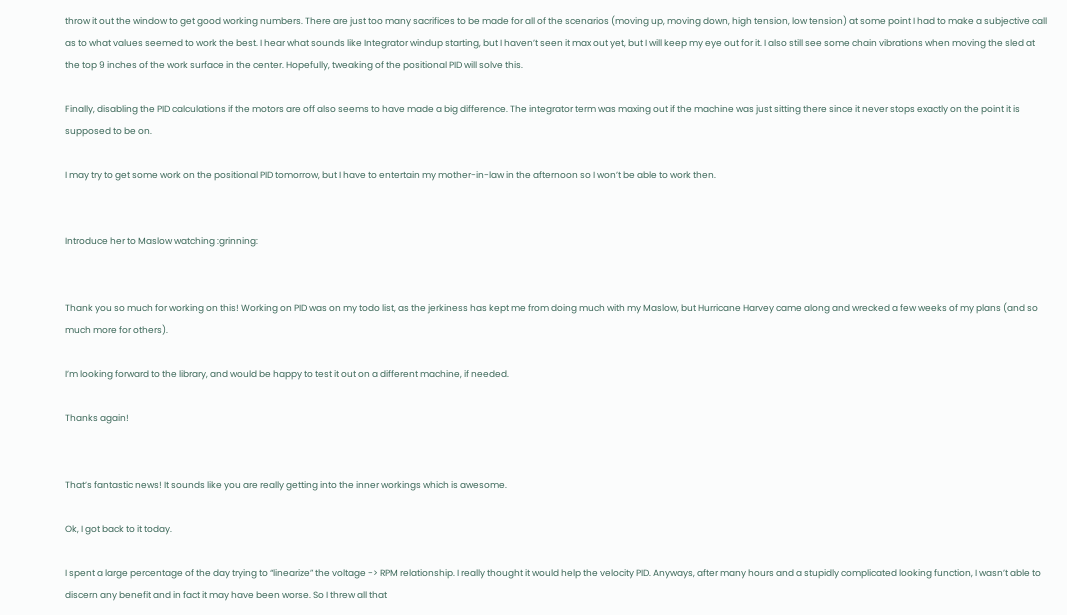throw it out the window to get good working numbers. There are just too many sacrifices to be made for all of the scenarios (moving up, moving down, high tension, low tension) at some point I had to make a subjective call as to what values seemed to work the best. I hear what sounds like Integrator windup starting, but I haven’t seen it max out yet, but I will keep my eye out for it. I also still see some chain vibrations when moving the sled at the top 9 inches of the work surface in the center. Hopefully, tweaking of the positional PID will solve this.

Finally, disabling the PID calculations if the motors are off also seems to have made a big difference. The integrator term was maxing out if the machine was just sitting there since it never stops exactly on the point it is supposed to be on.

I may try to get some work on the positional PID tomorrow, but I have to entertain my mother-in-law in the afternoon so I won’t be able to work then.


Introduce her to Maslow watching :grinning:


Thank you so much for working on this! Working on PID was on my todo list, as the jerkiness has kept me from doing much with my Maslow, but Hurricane Harvey came along and wrecked a few weeks of my plans (and so much more for others).

I’m looking forward to the library, and would be happy to test it out on a different machine, if needed.

Thanks again!


That’s fantastic news! It sounds like you are really getting into the inner workings which is awesome.

Ok, I got back to it today.

I spent a large percentage of the day trying to “linearize” the voltage -> RPM relationship. I really thought it would help the velocity PID. Anyways, after many hours and a stupidly complicated looking function, I wasn’t able to discern any benefit and in fact it may have been worse. So I threw all that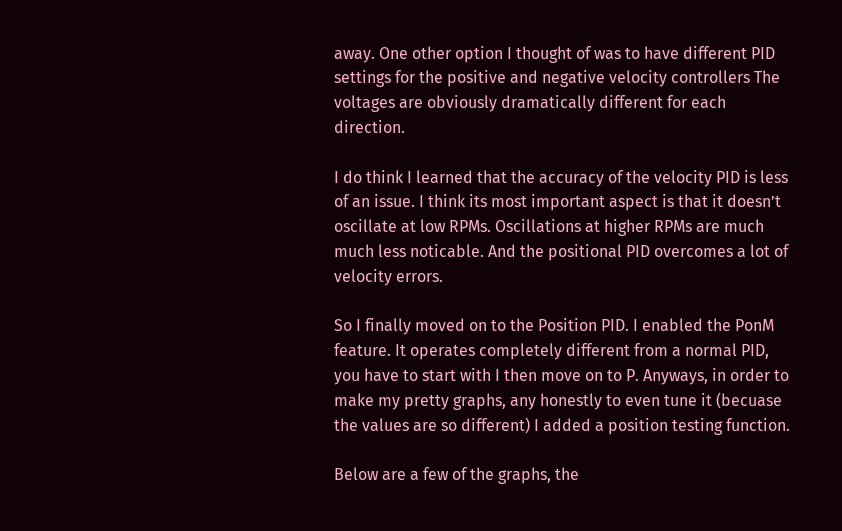away. One other option I thought of was to have different PID settings for the positive and negative velocity controllers The voltages are obviously dramatically different for each direction.

I do think I learned that the accuracy of the velocity PID is less of an issue. I think its most important aspect is that it doesn’t oscillate at low RPMs. Oscillations at higher RPMs are much much less noticable. And the positional PID overcomes a lot of velocity errors.

So I finally moved on to the Position PID. I enabled the PonM feature. It operates completely different from a normal PID, you have to start with I then move on to P. Anyways, in order to make my pretty graphs, any honestly to even tune it (becuase the values are so different) I added a position testing function.

Below are a few of the graphs, the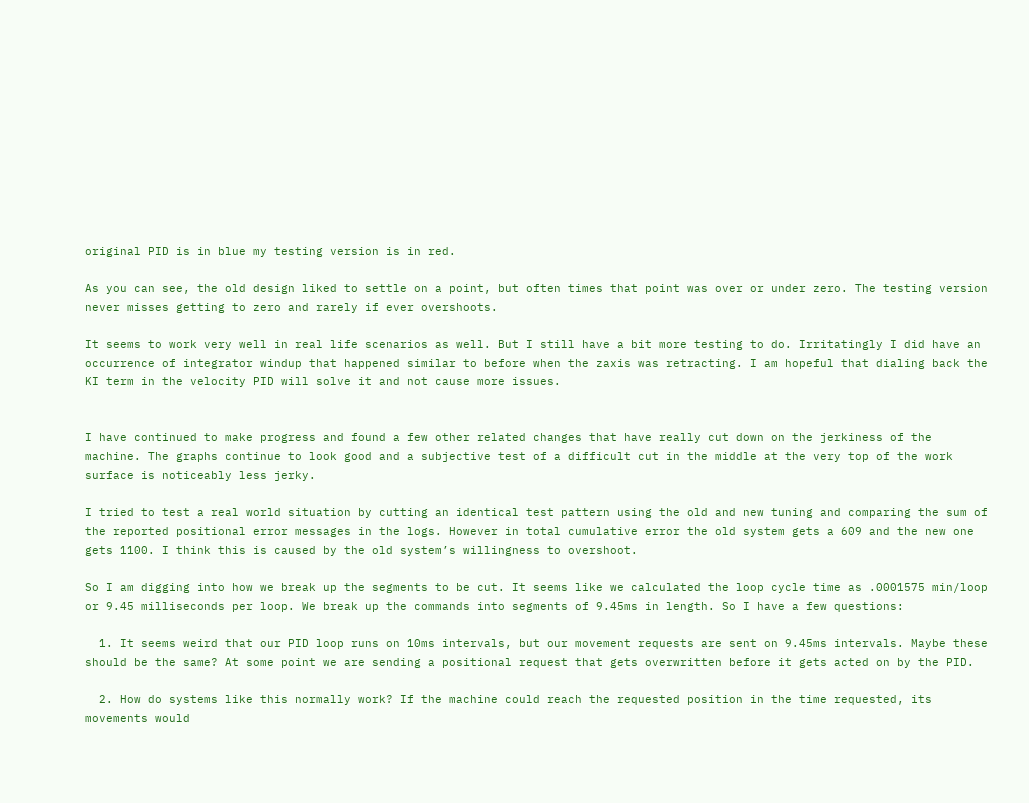original PID is in blue my testing version is in red.

As you can see, the old design liked to settle on a point, but often times that point was over or under zero. The testing version never misses getting to zero and rarely if ever overshoots.

It seems to work very well in real life scenarios as well. But I still have a bit more testing to do. Irritatingly I did have an occurrence of integrator windup that happened similar to before when the zaxis was retracting. I am hopeful that dialing back the KI term in the velocity PID will solve it and not cause more issues.


I have continued to make progress and found a few other related changes that have really cut down on the jerkiness of the machine. The graphs continue to look good and a subjective test of a difficult cut in the middle at the very top of the work surface is noticeably less jerky.

I tried to test a real world situation by cutting an identical test pattern using the old and new tuning and comparing the sum of the reported positional error messages in the logs. However in total cumulative error the old system gets a 609 and the new one gets 1100. I think this is caused by the old system’s willingness to overshoot.

So I am digging into how we break up the segments to be cut. It seems like we calculated the loop cycle time as .0001575 min/loop or 9.45 milliseconds per loop. We break up the commands into segments of 9.45ms in length. So I have a few questions:

  1. It seems weird that our PID loop runs on 10ms intervals, but our movement requests are sent on 9.45ms intervals. Maybe these should be the same? At some point we are sending a positional request that gets overwritten before it gets acted on by the PID.

  2. How do systems like this normally work? If the machine could reach the requested position in the time requested, its movements would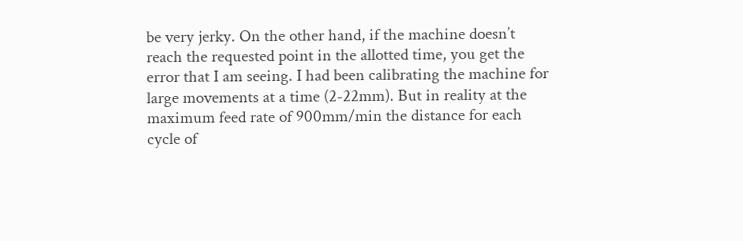be very jerky. On the other hand, if the machine doesn’t reach the requested point in the allotted time, you get the error that I am seeing. I had been calibrating the machine for large movements at a time (2-22mm). But in reality at the maximum feed rate of 900mm/min the distance for each cycle of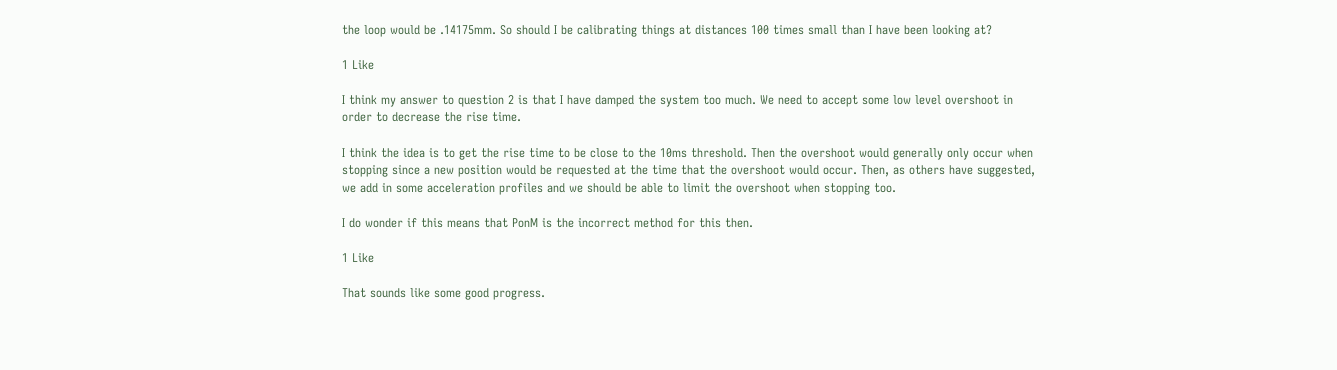the loop would be .14175mm. So should I be calibrating things at distances 100 times small than I have been looking at?

1 Like

I think my answer to question 2 is that I have damped the system too much. We need to accept some low level overshoot in order to decrease the rise time.

I think the idea is to get the rise time to be close to the 10ms threshold. Then the overshoot would generally only occur when stopping since a new position would be requested at the time that the overshoot would occur. Then, as others have suggested, we add in some acceleration profiles and we should be able to limit the overshoot when stopping too.

I do wonder if this means that PonM is the incorrect method for this then.

1 Like

That sounds like some good progress.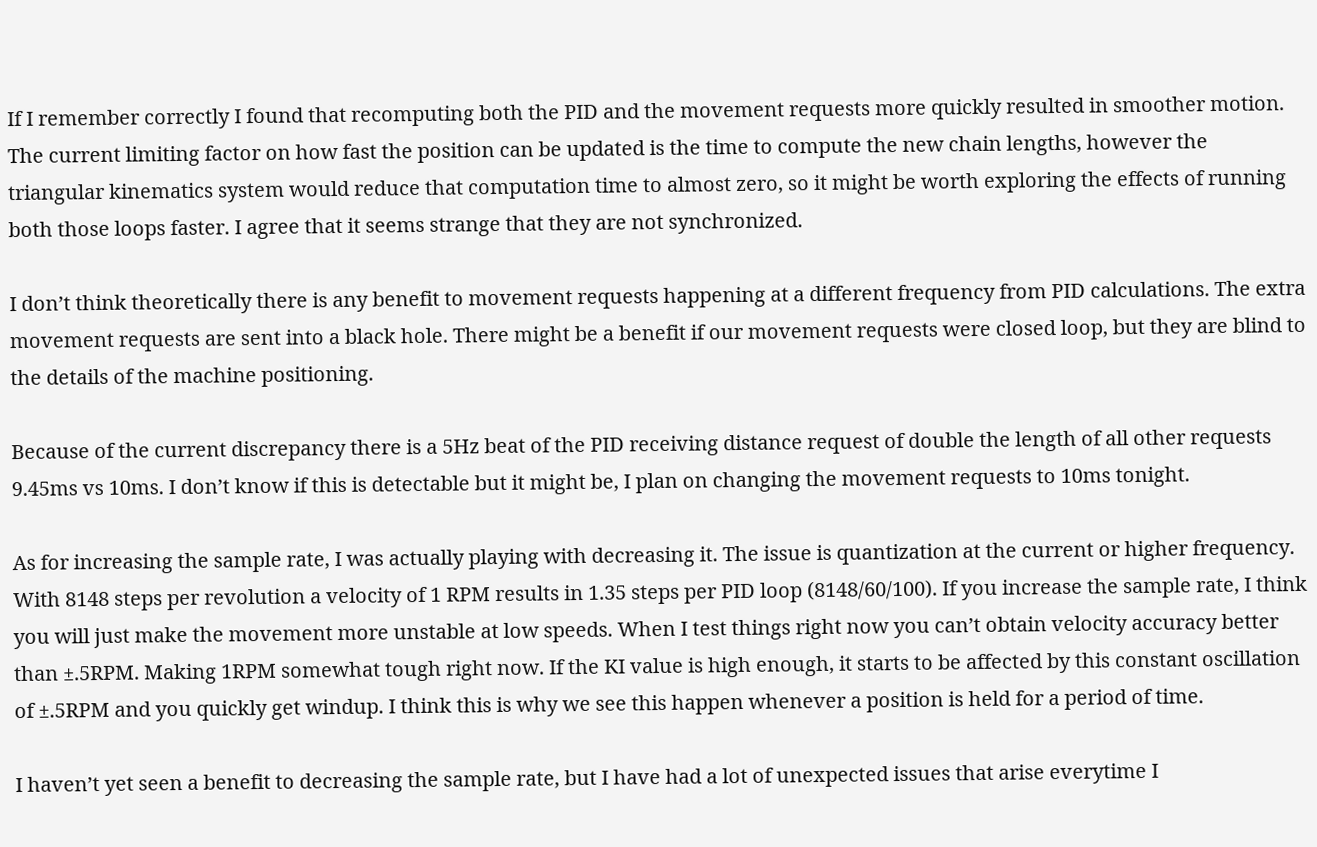If I remember correctly I found that recomputing both the PID and the movement requests more quickly resulted in smoother motion. The current limiting factor on how fast the position can be updated is the time to compute the new chain lengths, however the triangular kinematics system would reduce that computation time to almost zero, so it might be worth exploring the effects of running both those loops faster. I agree that it seems strange that they are not synchronized.

I don’t think theoretically there is any benefit to movement requests happening at a different frequency from PID calculations. The extra movement requests are sent into a black hole. There might be a benefit if our movement requests were closed loop, but they are blind to the details of the machine positioning.

Because of the current discrepancy there is a 5Hz beat of the PID receiving distance request of double the length of all other requests 9.45ms vs 10ms. I don’t know if this is detectable but it might be, I plan on changing the movement requests to 10ms tonight.

As for increasing the sample rate, I was actually playing with decreasing it. The issue is quantization at the current or higher frequency. With 8148 steps per revolution a velocity of 1 RPM results in 1.35 steps per PID loop (8148/60/100). If you increase the sample rate, I think you will just make the movement more unstable at low speeds. When I test things right now you can’t obtain velocity accuracy better than ±.5RPM. Making 1RPM somewhat tough right now. If the KI value is high enough, it starts to be affected by this constant oscillation of ±.5RPM and you quickly get windup. I think this is why we see this happen whenever a position is held for a period of time.

I haven’t yet seen a benefit to decreasing the sample rate, but I have had a lot of unexpected issues that arise everytime I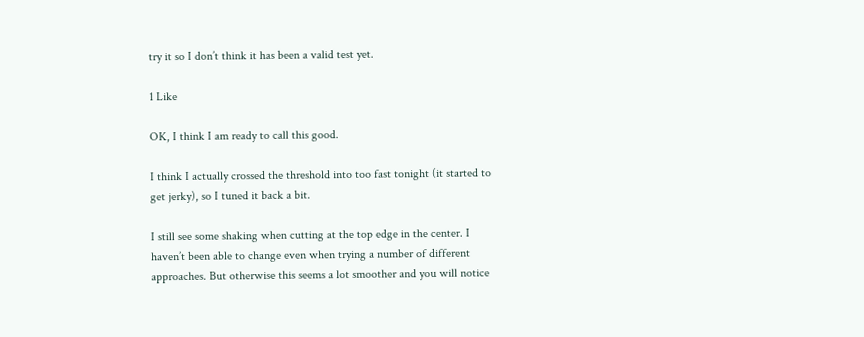try it so I don’t think it has been a valid test yet.

1 Like

OK, I think I am ready to call this good.

I think I actually crossed the threshold into too fast tonight (it started to get jerky), so I tuned it back a bit.

I still see some shaking when cutting at the top edge in the center. I haven’t been able to change even when trying a number of different approaches. But otherwise this seems a lot smoother and you will notice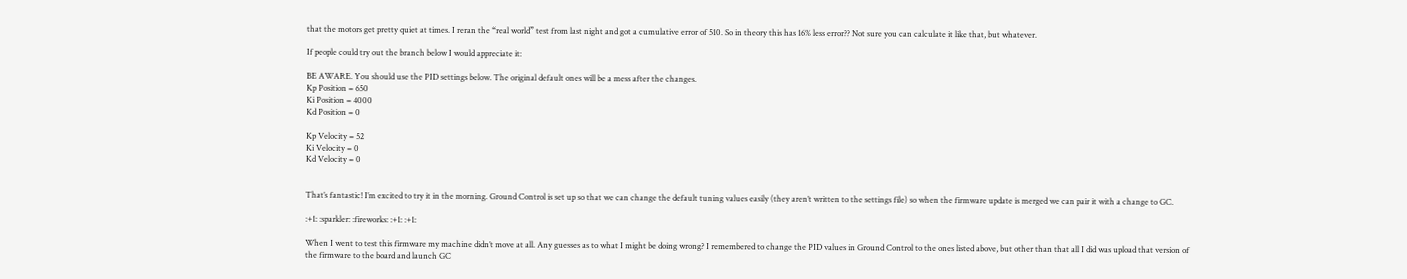that the motors get pretty quiet at times. I reran the “real world” test from last night and got a cumulative error of 510. So in theory this has 16% less error?? Not sure you can calculate it like that, but whatever.

If people could try out the branch below I would appreciate it:

BE AWARE. You should use the PID settings below. The original default ones will be a mess after the changes.
Kp Position = 650
Ki Position = 4000
Kd Position = 0

Kp Velocity = 52
Ki Velocity = 0
Kd Velocity = 0


That’s fantastic! I’m excited to try it in the morning. Ground Control is set up so that we can change the default tuning values easily (they aren’t written to the settings file) so when the firmware update is merged we can pair it with a change to GC.

:+1: :sparkler: :fireworks: :+1: :+1:

When I went to test this firmware my machine didn’t move at all. Any guesses as to what I might be doing wrong? I remembered to change the PID values in Ground Control to the ones listed above, but other than that all I did was upload that version of the firmware to the board and launch GC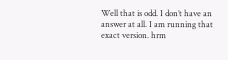Well that is odd. I don’t have an answer at all. I am running that exact version. hrm